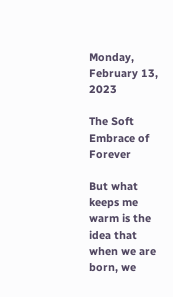Monday, February 13, 2023

The Soft Embrace of Forever

But what keeps me warm is the idea that when we are born, we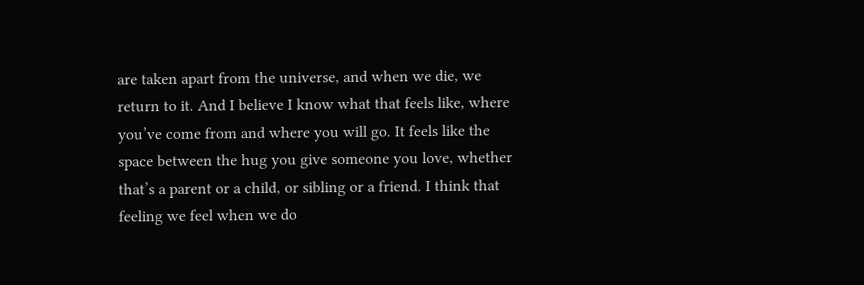are taken apart from the universe, and when we die, we return to it. And I believe I know what that feels like, where you’ve come from and where you will go. It feels like the space between the hug you give someone you love, whether that’s a parent or a child, or sibling or a friend. I think that feeling we feel when we do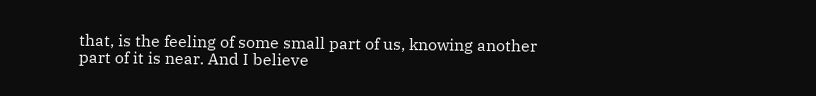that, is the feeling of some small part of us, knowing another part of it is near. And I believe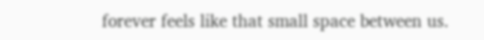forever feels like that small space between us.